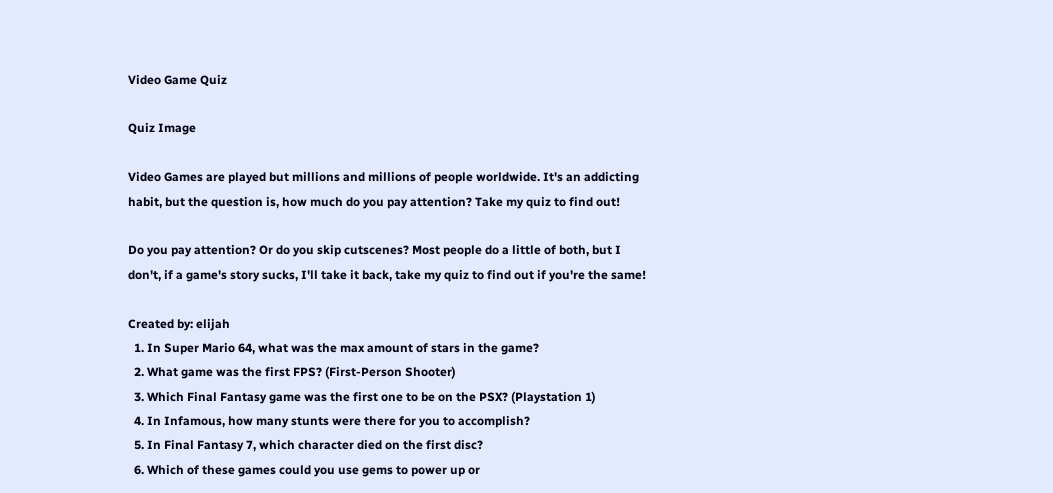Video Game Quiz

Quiz Image

Video Games are played but millions and millions of people worldwide. It's an addicting habit, but the question is, how much do you pay attention? Take my quiz to find out!

Do you pay attention? Or do you skip cutscenes? Most people do a little of both, but I don't, if a game's story sucks, I'll take it back, take my quiz to find out if you're the same!

Created by: elijah
  1. In Super Mario 64, what was the max amount of stars in the game?
  2. What game was the first FPS? (First-Person Shooter)
  3. Which Final Fantasy game was the first one to be on the PSX? (Playstation 1)
  4. In Infamous, how many stunts were there for you to accomplish?
  5. In Final Fantasy 7, which character died on the first disc?
  6. Which of these games could you use gems to power up or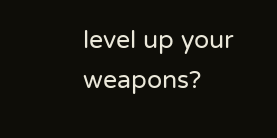level up your weapons?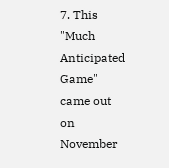7. This "Much Anticipated Game" came out on November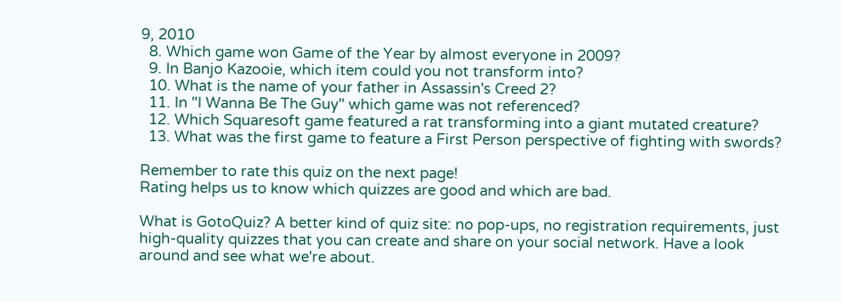9, 2010
  8. Which game won Game of the Year by almost everyone in 2009?
  9. In Banjo Kazooie, which item could you not transform into?
  10. What is the name of your father in Assassin's Creed 2?
  11. In "I Wanna Be The Guy" which game was not referenced?
  12. Which Squaresoft game featured a rat transforming into a giant mutated creature?
  13. What was the first game to feature a First Person perspective of fighting with swords?

Remember to rate this quiz on the next page!
Rating helps us to know which quizzes are good and which are bad.

What is GotoQuiz? A better kind of quiz site: no pop-ups, no registration requirements, just high-quality quizzes that you can create and share on your social network. Have a look around and see what we're about.